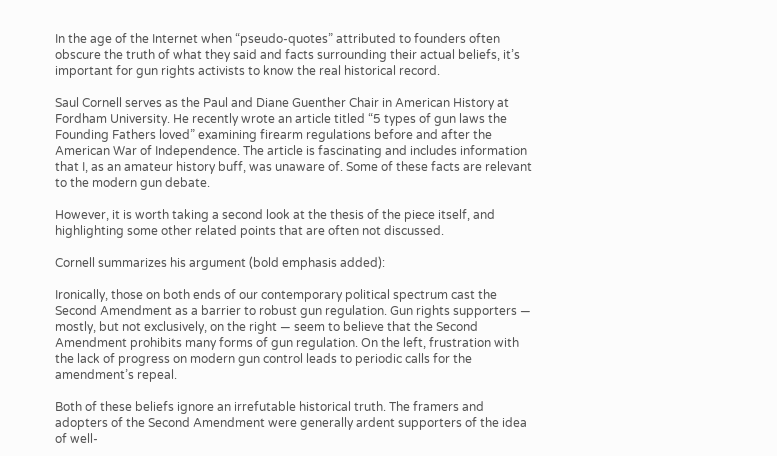In the age of the Internet when “pseudo-quotes” attributed to founders often obscure the truth of what they said and facts surrounding their actual beliefs, it’s important for gun rights activists to know the real historical record.

Saul Cornell serves as the Paul and Diane Guenther Chair in American History at Fordham University. He recently wrote an article titled “5 types of gun laws the Founding Fathers loved” examining firearm regulations before and after the American War of Independence. The article is fascinating and includes information that I, as an amateur history buff, was unaware of. Some of these facts are relevant to the modern gun debate.

However, it is worth taking a second look at the thesis of the piece itself, and highlighting some other related points that are often not discussed.

Cornell summarizes his argument (bold emphasis added):

Ironically, those on both ends of our contemporary political spectrum cast the Second Amendment as a barrier to robust gun regulation. Gun rights supporters — mostly, but not exclusively, on the right — seem to believe that the Second Amendment prohibits many forms of gun regulation. On the left, frustration with the lack of progress on modern gun control leads to periodic calls for the amendment’s repeal.

Both of these beliefs ignore an irrefutable historical truth. The framers and adopters of the Second Amendment were generally ardent supporters of the idea of well-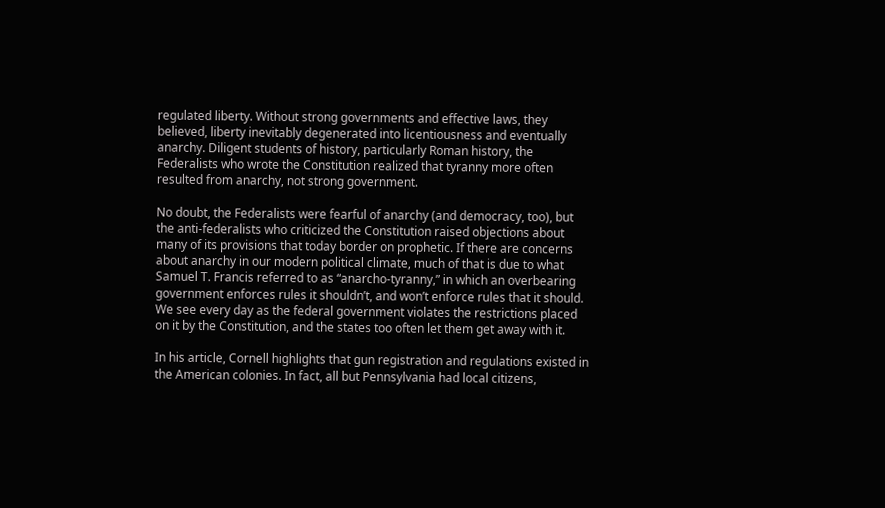regulated liberty. Without strong governments and effective laws, they believed, liberty inevitably degenerated into licentiousness and eventually anarchy. Diligent students of history, particularly Roman history, the Federalists who wrote the Constitution realized that tyranny more often resulted from anarchy, not strong government.

No doubt, the Federalists were fearful of anarchy (and democracy, too), but the anti-federalists who criticized the Constitution raised objections about many of its provisions that today border on prophetic. If there are concerns about anarchy in our modern political climate, much of that is due to what Samuel T. Francis referred to as “anarcho-tyranny,” in which an overbearing government enforces rules it shouldn’t, and won’t enforce rules that it should. We see every day as the federal government violates the restrictions placed on it by the Constitution, and the states too often let them get away with it.

In his article, Cornell highlights that gun registration and regulations existed in the American colonies. In fact, all but Pennsylvania had local citizens,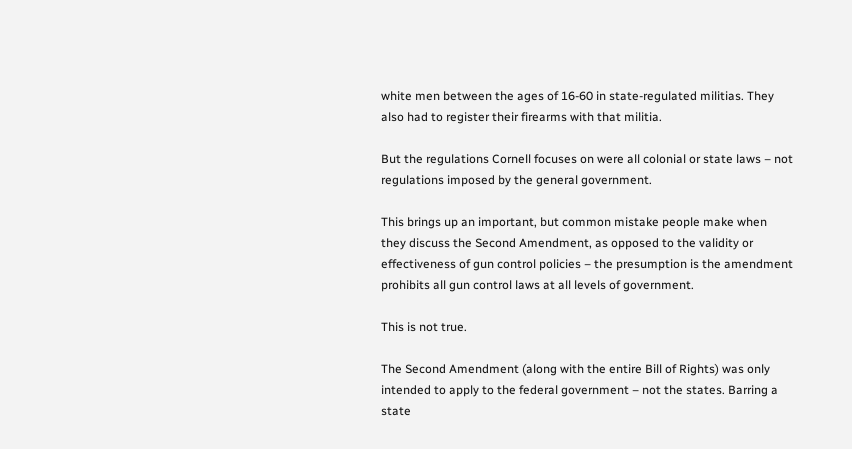white men between the ages of 16-60 in state-regulated militias. They also had to register their firearms with that militia.

But the regulations Cornell focuses on were all colonial or state laws – not regulations imposed by the general government.

This brings up an important, but common mistake people make when they discuss the Second Amendment, as opposed to the validity or effectiveness of gun control policies – the presumption is the amendment prohibits all gun control laws at all levels of government.

This is not true.

The Second Amendment (along with the entire Bill of Rights) was only intended to apply to the federal government – not the states. Barring a state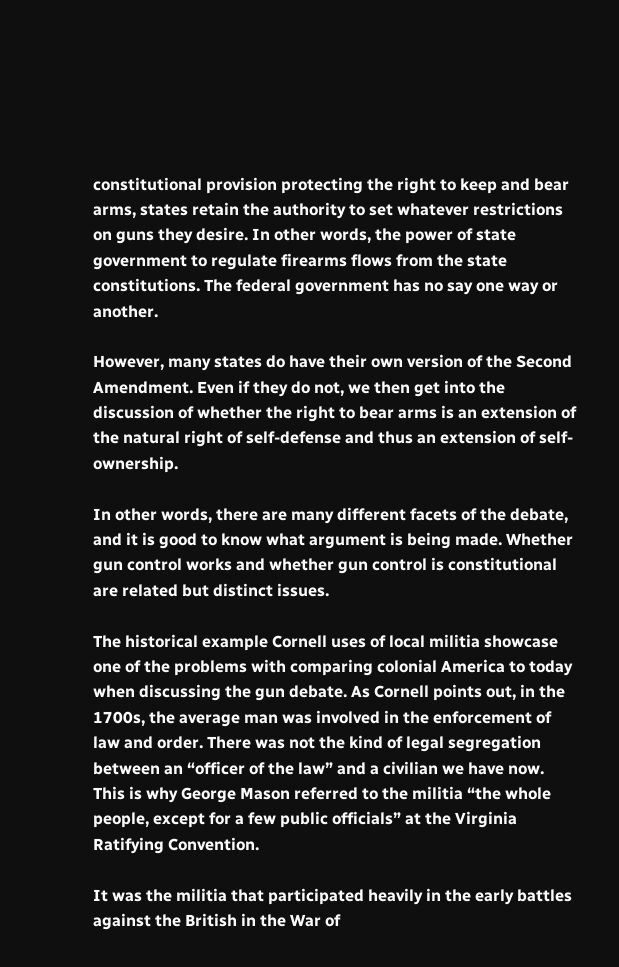constitutional provision protecting the right to keep and bear arms, states retain the authority to set whatever restrictions on guns they desire. In other words, the power of state government to regulate firearms flows from the state constitutions. The federal government has no say one way or another.

However, many states do have their own version of the Second Amendment. Even if they do not, we then get into the discussion of whether the right to bear arms is an extension of the natural right of self-defense and thus an extension of self-ownership.

In other words, there are many different facets of the debate, and it is good to know what argument is being made. Whether gun control works and whether gun control is constitutional are related but distinct issues.

The historical example Cornell uses of local militia showcase one of the problems with comparing colonial America to today when discussing the gun debate. As Cornell points out, in the 1700s, the average man was involved in the enforcement of law and order. There was not the kind of legal segregation between an “officer of the law” and a civilian we have now. This is why George Mason referred to the militia “the whole people, except for a few public officials” at the Virginia Ratifying Convention.

It was the militia that participated heavily in the early battles against the British in the War of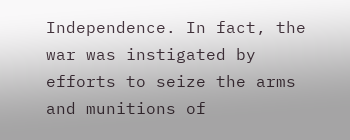Independence. In fact, the war was instigated by efforts to seize the arms and munitions of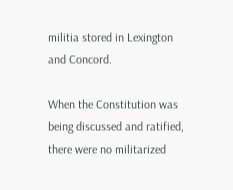militia stored in Lexington and Concord.

When the Constitution was being discussed and ratified, there were no militarized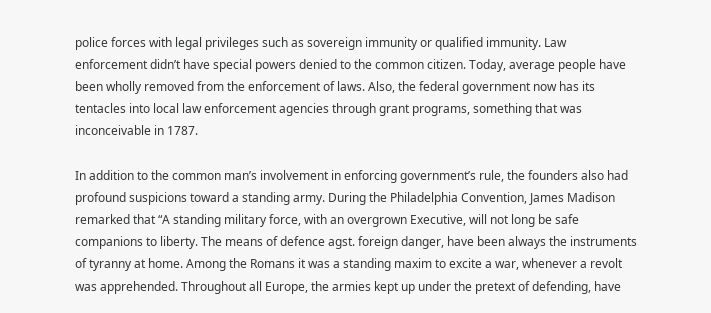police forces with legal privileges such as sovereign immunity or qualified immunity. Law enforcement didn’t have special powers denied to the common citizen. Today, average people have been wholly removed from the enforcement of laws. Also, the federal government now has its tentacles into local law enforcement agencies through grant programs, something that was inconceivable in 1787.

In addition to the common man’s involvement in enforcing government’s rule, the founders also had profound suspicions toward a standing army. During the Philadelphia Convention, James Madison remarked that “A standing military force, with an overgrown Executive, will not long be safe companions to liberty. The means of defence agst. foreign danger, have been always the instruments of tyranny at home. Among the Romans it was a standing maxim to excite a war, whenever a revolt was apprehended. Throughout all Europe, the armies kept up under the pretext of defending, have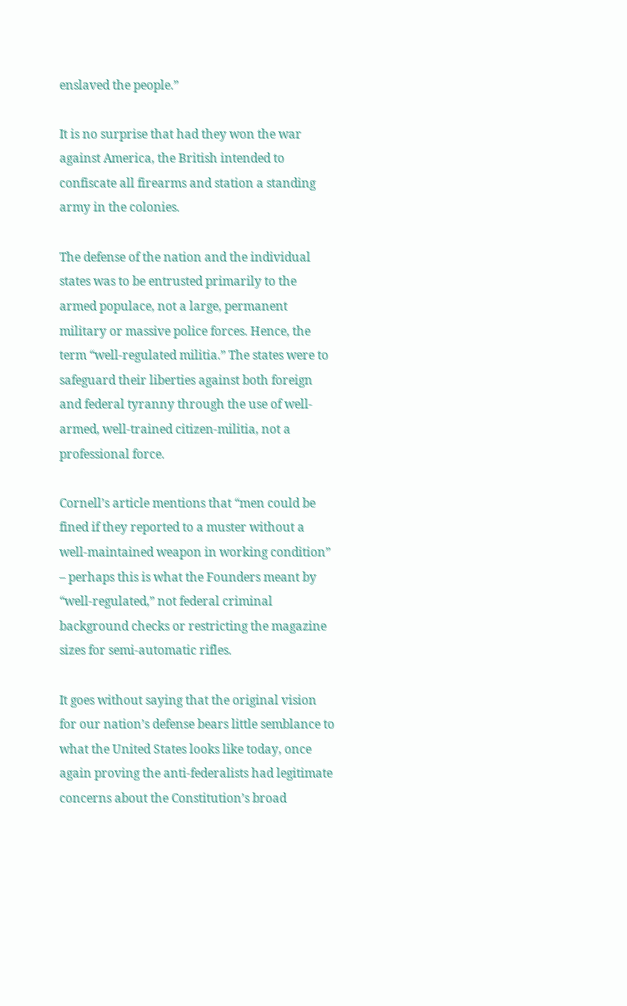enslaved the people.”

It is no surprise that had they won the war against America, the British intended to confiscate all firearms and station a standing army in the colonies.

The defense of the nation and the individual states was to be entrusted primarily to the armed populace, not a large, permanent military or massive police forces. Hence, the term “well-regulated militia.” The states were to safeguard their liberties against both foreign and federal tyranny through the use of well-armed, well-trained citizen-militia, not a professional force.

Cornell’s article mentions that “men could be fined if they reported to a muster without a well-maintained weapon in working condition” – perhaps this is what the Founders meant by “well-regulated,” not federal criminal background checks or restricting the magazine sizes for semi-automatic rifles.

It goes without saying that the original vision for our nation’s defense bears little semblance to what the United States looks like today, once again proving the anti-federalists had legitimate concerns about the Constitution’s broad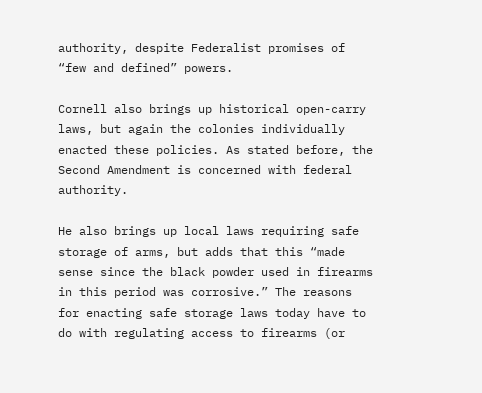authority, despite Federalist promises of “few and defined” powers.

Cornell also brings up historical open-carry laws, but again the colonies individually enacted these policies. As stated before, the Second Amendment is concerned with federal authority.

He also brings up local laws requiring safe storage of arms, but adds that this “made sense since the black powder used in firearms in this period was corrosive.” The reasons for enacting safe storage laws today have to do with regulating access to firearms (or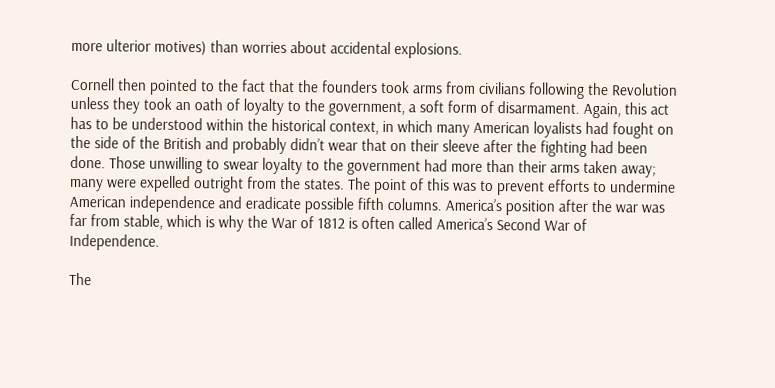more ulterior motives) than worries about accidental explosions.

Cornell then pointed to the fact that the founders took arms from civilians following the Revolution unless they took an oath of loyalty to the government, a soft form of disarmament. Again, this act has to be understood within the historical context, in which many American loyalists had fought on the side of the British and probably didn’t wear that on their sleeve after the fighting had been done. Those unwilling to swear loyalty to the government had more than their arms taken away; many were expelled outright from the states. The point of this was to prevent efforts to undermine American independence and eradicate possible fifth columns. America’s position after the war was far from stable, which is why the War of 1812 is often called America’s Second War of Independence.

The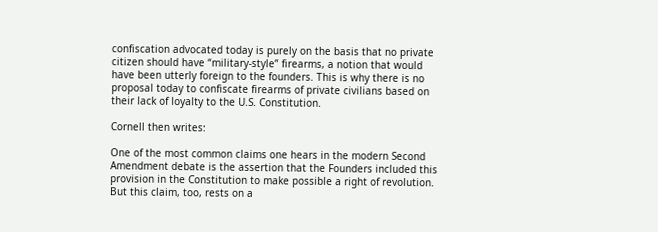confiscation advocated today is purely on the basis that no private citizen should have “military-style” firearms, a notion that would have been utterly foreign to the founders. This is why there is no proposal today to confiscate firearms of private civilians based on their lack of loyalty to the U.S. Constitution.

Cornell then writes:

One of the most common claims one hears in the modern Second Amendment debate is the assertion that the Founders included this provision in the Constitution to make possible a right of revolution. But this claim, too, rests on a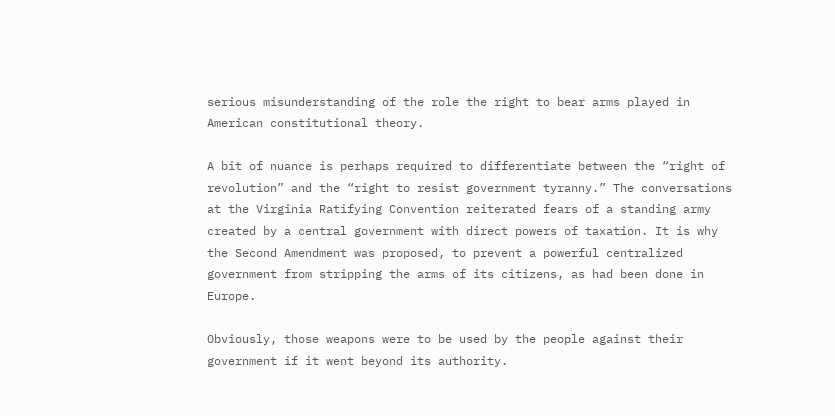serious misunderstanding of the role the right to bear arms played in American constitutional theory.

A bit of nuance is perhaps required to differentiate between the “right of revolution” and the “right to resist government tyranny.” The conversations at the Virginia Ratifying Convention reiterated fears of a standing army created by a central government with direct powers of taxation. It is why the Second Amendment was proposed, to prevent a powerful centralized government from stripping the arms of its citizens, as had been done in Europe.

Obviously, those weapons were to be used by the people against their government if it went beyond its authority.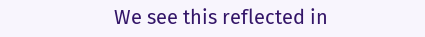We see this reflected in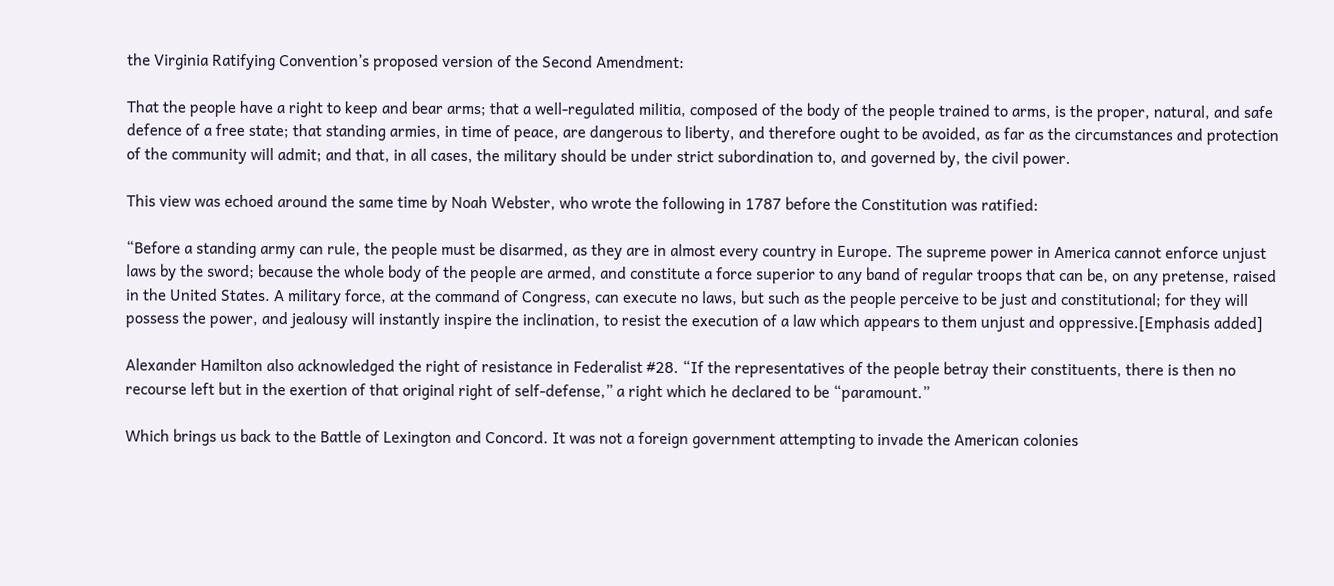the Virginia Ratifying Convention’s proposed version of the Second Amendment:

That the people have a right to keep and bear arms; that a well-regulated militia, composed of the body of the people trained to arms, is the proper, natural, and safe defence of a free state; that standing armies, in time of peace, are dangerous to liberty, and therefore ought to be avoided, as far as the circumstances and protection of the community will admit; and that, in all cases, the military should be under strict subordination to, and governed by, the civil power.

This view was echoed around the same time by Noah Webster, who wrote the following in 1787 before the Constitution was ratified:

“Before a standing army can rule, the people must be disarmed, as they are in almost every country in Europe. The supreme power in America cannot enforce unjust laws by the sword; because the whole body of the people are armed, and constitute a force superior to any band of regular troops that can be, on any pretense, raised in the United States. A military force, at the command of Congress, can execute no laws, but such as the people perceive to be just and constitutional; for they will possess the power, and jealousy will instantly inspire the inclination, to resist the execution of a law which appears to them unjust and oppressive.[Emphasis added]

Alexander Hamilton also acknowledged the right of resistance in Federalist #28. “If the representatives of the people betray their constituents, there is then no recourse left but in the exertion of that original right of self-defense,” a right which he declared to be “paramount.”

Which brings us back to the Battle of Lexington and Concord. It was not a foreign government attempting to invade the American colonies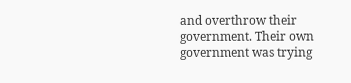and overthrow their government. Their own government was trying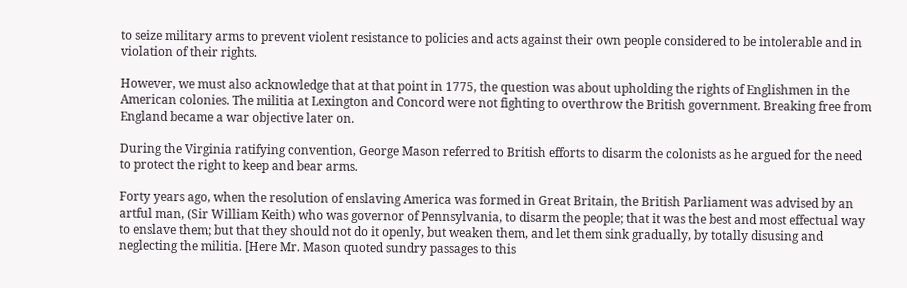to seize military arms to prevent violent resistance to policies and acts against their own people considered to be intolerable and in violation of their rights.

However, we must also acknowledge that at that point in 1775, the question was about upholding the rights of Englishmen in the American colonies. The militia at Lexington and Concord were not fighting to overthrow the British government. Breaking free from England became a war objective later on.

During the Virginia ratifying convention, George Mason referred to British efforts to disarm the colonists as he argued for the need to protect the right to keep and bear arms.

Forty years ago, when the resolution of enslaving America was formed in Great Britain, the British Parliament was advised by an artful man, (Sir William Keith) who was governor of Pennsylvania, to disarm the people; that it was the best and most effectual way to enslave them; but that they should not do it openly, but weaken them, and let them sink gradually, by totally disusing and neglecting the militia. [Here Mr. Mason quoted sundry passages to this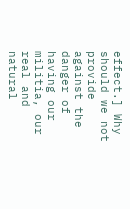effect.] Why should we not provide against the danger of having our militia, our real and natural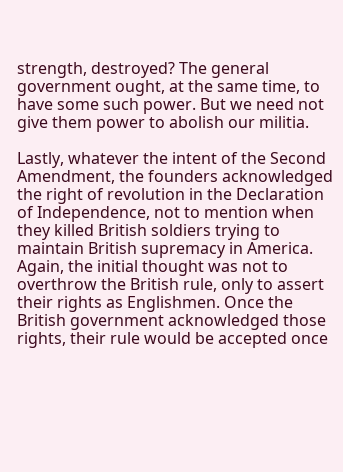strength, destroyed? The general government ought, at the same time, to have some such power. But we need not give them power to abolish our militia.

Lastly, whatever the intent of the Second Amendment, the founders acknowledged the right of revolution in the Declaration of Independence, not to mention when they killed British soldiers trying to maintain British supremacy in America. Again, the initial thought was not to overthrow the British rule, only to assert their rights as Englishmen. Once the British government acknowledged those rights, their rule would be accepted once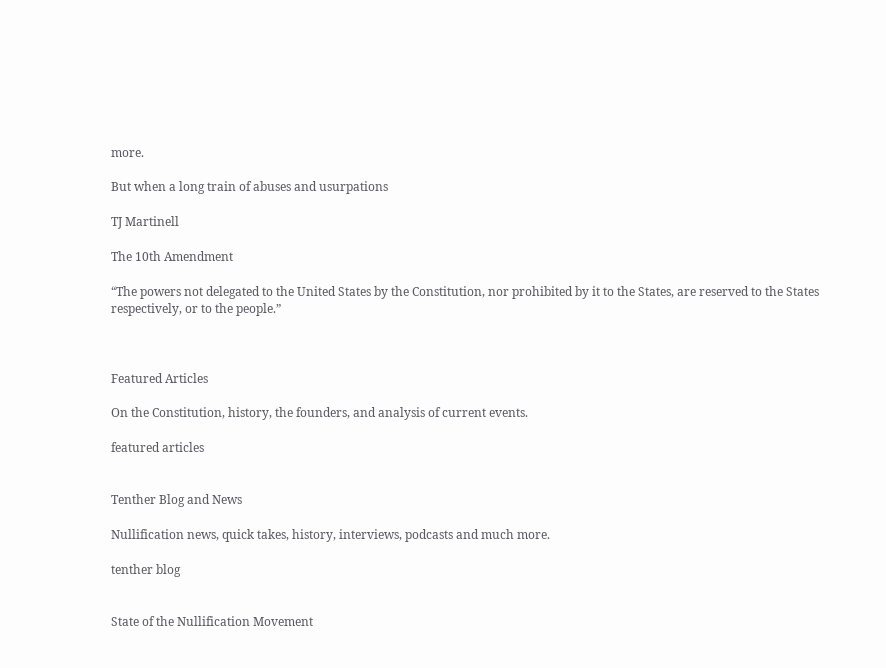more.

But when a long train of abuses and usurpations

TJ Martinell

The 10th Amendment

“The powers not delegated to the United States by the Constitution, nor prohibited by it to the States, are reserved to the States respectively, or to the people.”



Featured Articles

On the Constitution, history, the founders, and analysis of current events.

featured articles


Tenther Blog and News

Nullification news, quick takes, history, interviews, podcasts and much more.

tenther blog


State of the Nullification Movement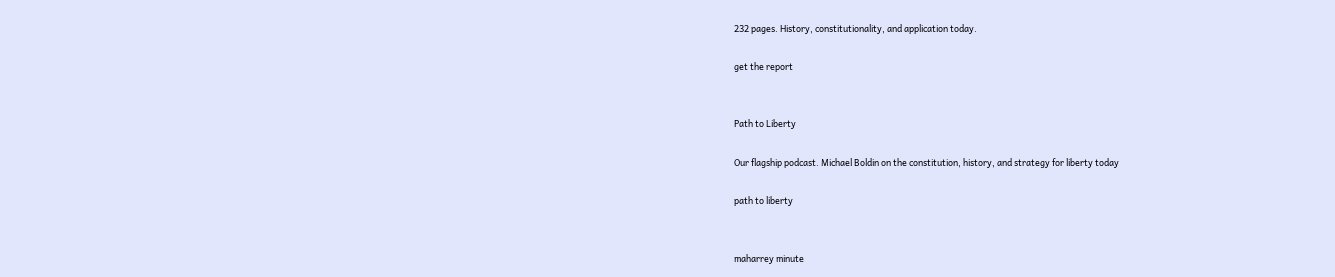232 pages. History, constitutionality, and application today.

get the report


Path to Liberty

Our flagship podcast. Michael Boldin on the constitution, history, and strategy for liberty today

path to liberty


maharrey minute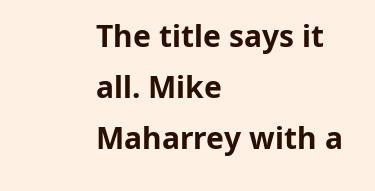The title says it all. Mike Maharrey with a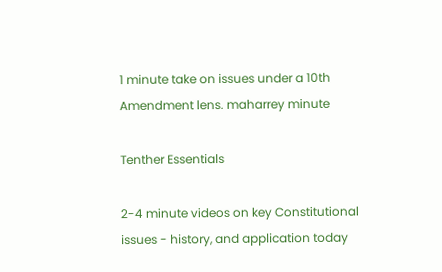1 minute take on issues under a 10th Amendment lens. maharrey minute

Tenther Essentials

2-4 minute videos on key Constitutional issues - history, and application today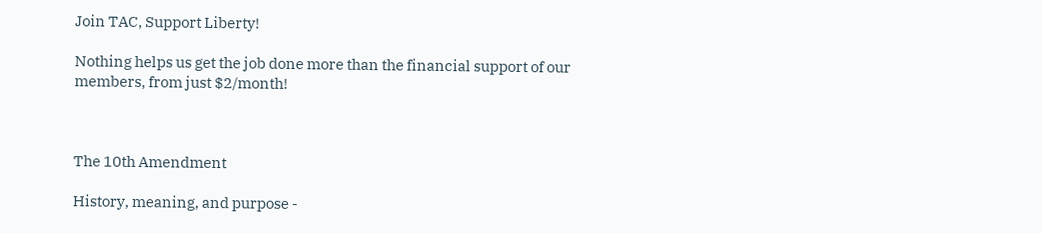Join TAC, Support Liberty!

Nothing helps us get the job done more than the financial support of our members, from just $2/month!



The 10th Amendment

History, meaning, and purpose -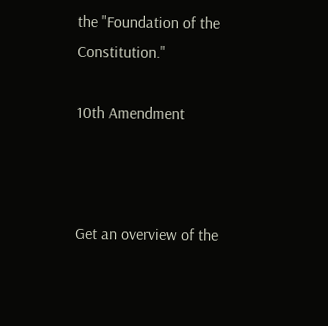the "Foundation of the Constitution."

10th Amendment



Get an overview of the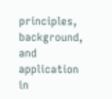principles, background, and application in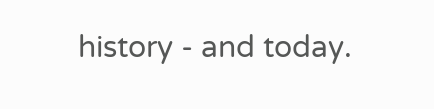history - and today.